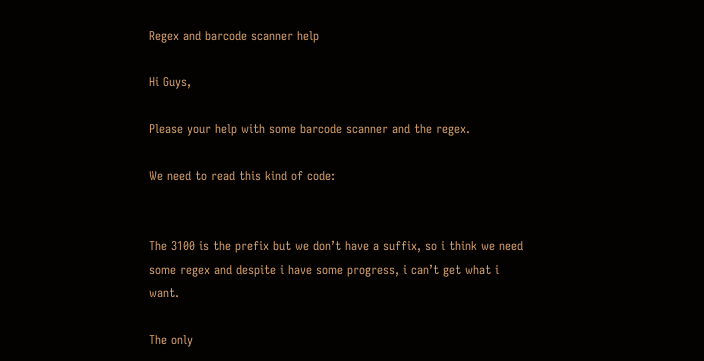Regex and barcode scanner help

Hi Guys,

Please your help with some barcode scanner and the regex.

We need to read this kind of code:


The 3100 is the prefix but we don’t have a suffix, so i think we need some regex and despite i have some progress, i can’t get what i want.

The only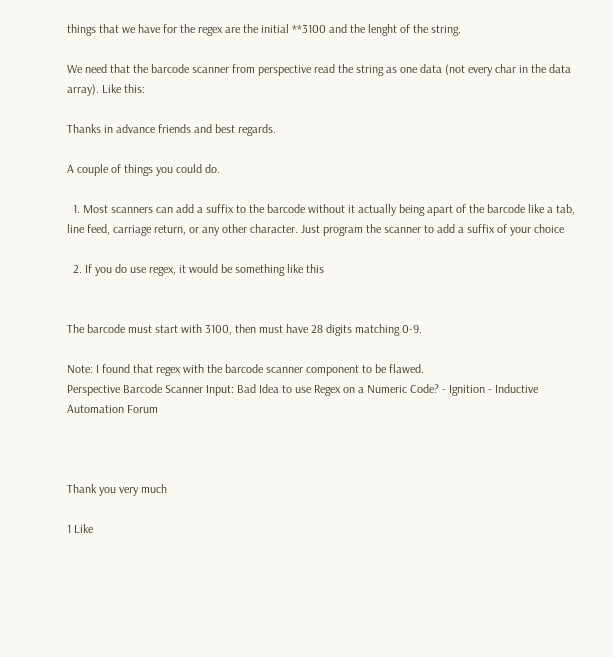things that we have for the regex are the initial **3100 and the lenght of the string.

We need that the barcode scanner from perspective read the string as one data (not every char in the data array). Like this:

Thanks in advance friends and best regards.

A couple of things you could do.

  1. Most scanners can add a suffix to the barcode without it actually being apart of the barcode like a tab, line feed, carriage return, or any other character. Just program the scanner to add a suffix of your choice

  2. If you do use regex, it would be something like this


The barcode must start with 3100, then must have 28 digits matching 0-9.

Note: I found that regex with the barcode scanner component to be flawed.
Perspective Barcode Scanner Input: Bad Idea to use Regex on a Numeric Code? - Ignition - Inductive Automation Forum



Thank you very much

1 Like